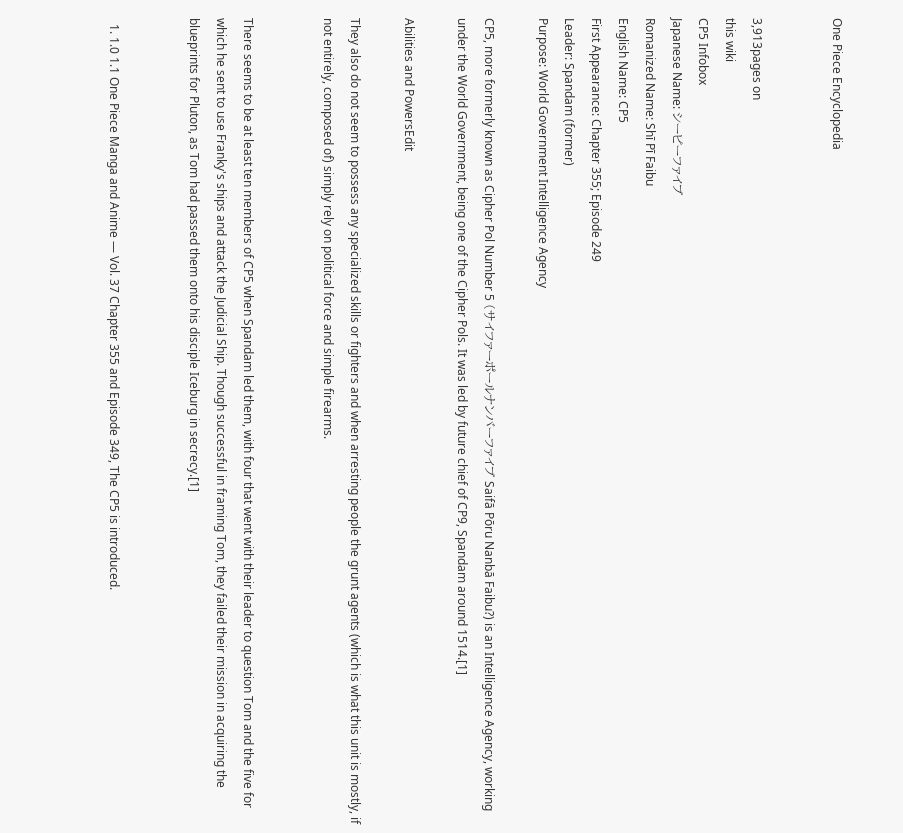One Piece Encyclopedia


3,913pages on
this wiki
CP5 Infobox
Japanese Name: シーピーファイブ
Romanized Name: Shī Pī Faibu
English Name: CP5
First Appearance: Chapter 355; Episode 249
Leader: Spandam (former)
Purpose: World Government Intelligence Agency

CP5, more formerly known as Cipher Pol Number 5 (サイファーポールナンバーファイブ Saifā Pōru Nanbā Faibu?) is an Intelligence Agency, working under the World Government, being one of the Cipher Pols. It was led by future chief of CP9, Spandam around 1514.[1]

Abilities and PowersEdit

They also do not seem to possess any specialized skills or fighters and when arresting people the grunt agents (which is what this unit is mostly, if not entirely, composed of) simply rely on political force and simple firearms.


There seems to be at least ten members of CP5 when Spandam led them, with four that went with their leader to question Tom and the five for which he sent to use Franky's ships and attack the Judicial Ship. Though successful in framing Tom, they failed their mission in acquiring the blueprints for Pluton, as Tom had passed them onto his disciple Iceburg in secrecy.[1]


  1. 1.0 1.1 One Piece Manga and Anime — Vol. 37 Chapter 355 and Episode 349, The CP5 is introduced.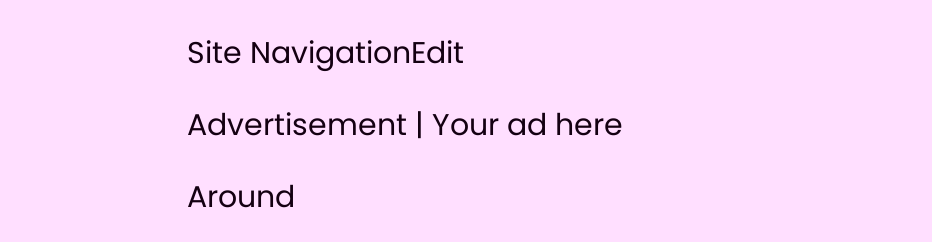Site NavigationEdit

Advertisement | Your ad here

Around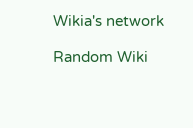Wikia's network

Random Wiki